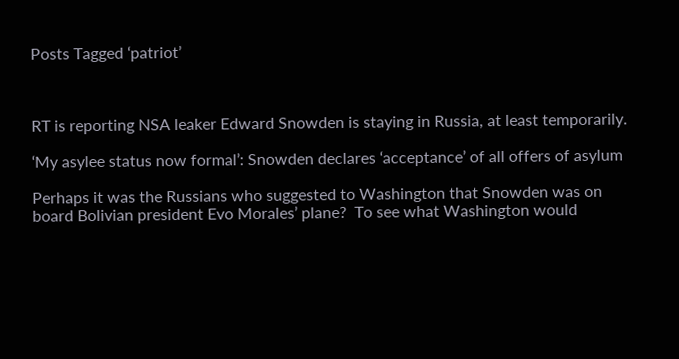Posts Tagged ‘patriot’



RT is reporting NSA leaker Edward Snowden is staying in Russia, at least temporarily.

‘My asylee status now formal’: Snowden declares ‘acceptance’ of all offers of asylum

Perhaps it was the Russians who suggested to Washington that Snowden was on board Bolivian president Evo Morales’ plane?  To see what Washington would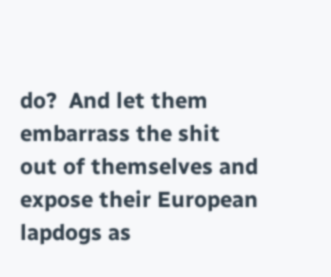do?  And let them embarrass the shit out of themselves and expose their European lapdogs as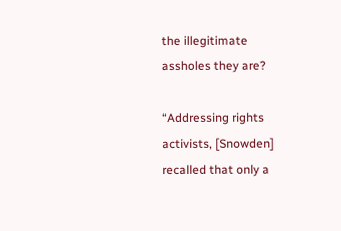the illegitimate assholes they are?

“Addressing rights activists, [Snowden] recalled that only a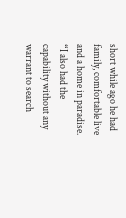short while ago he had family, comfortable live and a home in paradise. “I also had the capability without any warrant to search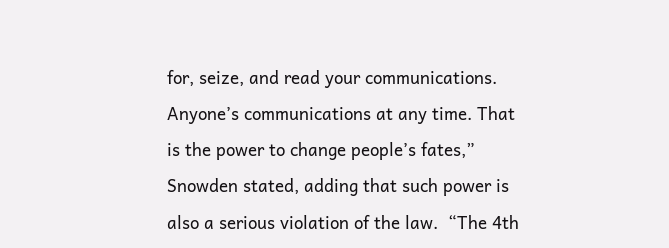for, seize, and read your communications. Anyone’s communications at any time. That is the power to change people’s fates,” Snowden stated, adding that such power is also a serious violation of the law.  “The 4th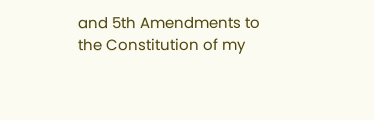and 5th Amendments to the Constitution of my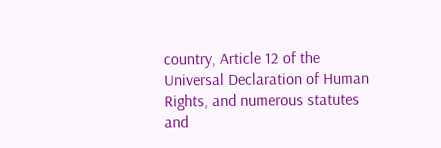country, Article 12 of the Universal Declaration of Human Rights, and numerous statutes and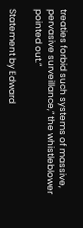treaties forbid such systems of massive, pervasive surveillance,” the whistleblower pointed out.”

Statement by Edward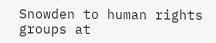Snowden to human rights groups at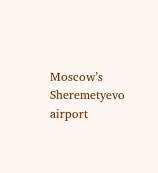Moscow’s Sheremetyevo airport